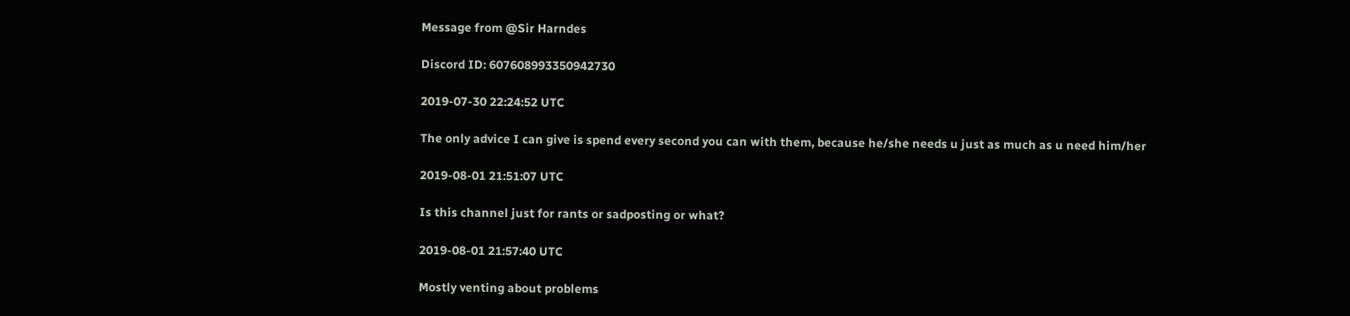Message from @Sir Harndes

Discord ID: 607608993350942730

2019-07-30 22:24:52 UTC

The only advice I can give is spend every second you can with them, because he/she needs u just as much as u need him/her

2019-08-01 21:51:07 UTC

Is this channel just for rants or sadposting or what?

2019-08-01 21:57:40 UTC

Mostly venting about problems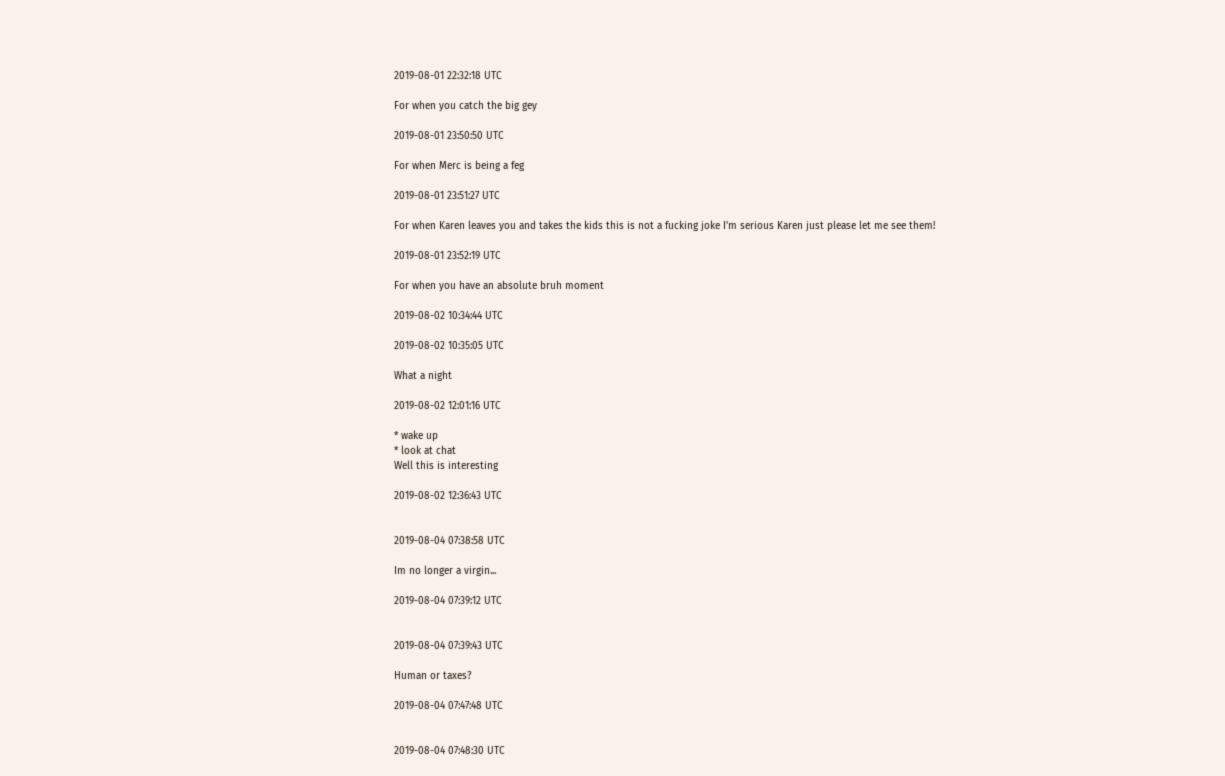2019-08-01 22:32:18 UTC

For when you catch the big gey

2019-08-01 23:50:50 UTC

For when Merc is being a feg

2019-08-01 23:51:27 UTC

For when Karen leaves you and takes the kids this is not a fucking joke I'm serious Karen just please let me see them!

2019-08-01 23:52:19 UTC

For when you have an absolute bruh moment

2019-08-02 10:34:44 UTC

2019-08-02 10:35:05 UTC

What a night

2019-08-02 12:01:16 UTC

* wake up
* look at chat
Well this is interesting

2019-08-02 12:36:43 UTC


2019-08-04 07:38:58 UTC

Im no longer a virgin...

2019-08-04 07:39:12 UTC


2019-08-04 07:39:43 UTC

Human or taxes?

2019-08-04 07:47:48 UTC


2019-08-04 07:48:30 UTC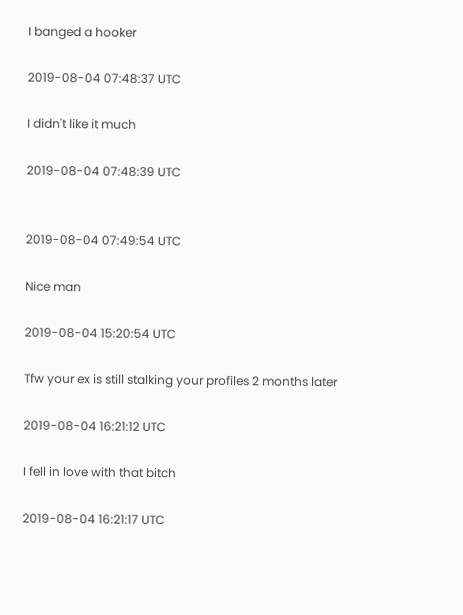I banged a hooker

2019-08-04 07:48:37 UTC

I didn't like it much

2019-08-04 07:48:39 UTC


2019-08-04 07:49:54 UTC

Nice man

2019-08-04 15:20:54 UTC

Tfw your ex is still stalking your profiles 2 months later

2019-08-04 16:21:12 UTC

I fell in love with that bitch

2019-08-04 16:21:17 UTC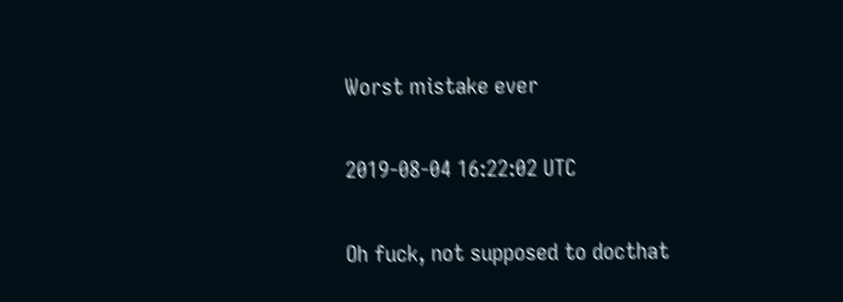Worst mistake ever

2019-08-04 16:22:02 UTC

Oh fuck, not supposed to docthat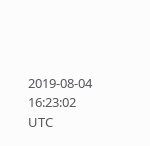2019-08-04 16:23:02 UTC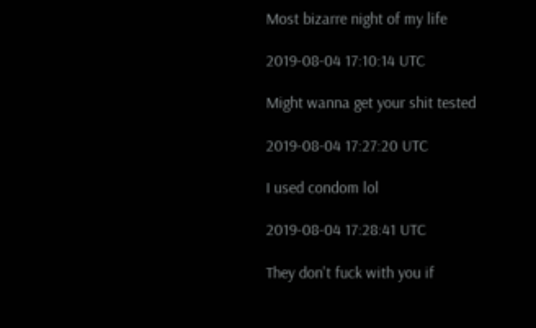Most bizarre night of my life

2019-08-04 17:10:14 UTC

Might wanna get your shit tested

2019-08-04 17:27:20 UTC

I used condom lol

2019-08-04 17:28:41 UTC

They don't fuck with you if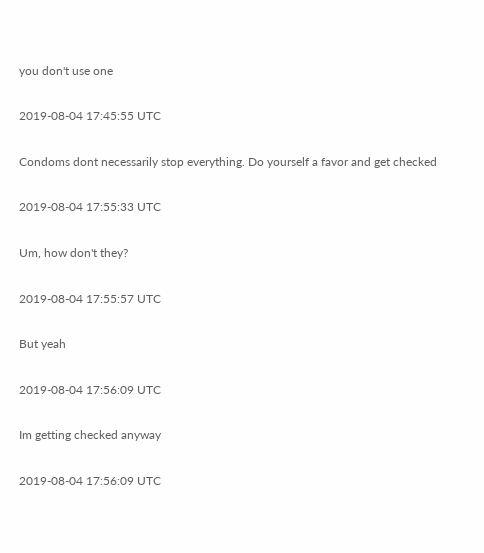you don't use one

2019-08-04 17:45:55 UTC

Condoms dont necessarily stop everything. Do yourself a favor and get checked

2019-08-04 17:55:33 UTC

Um, how don't they?

2019-08-04 17:55:57 UTC

But yeah

2019-08-04 17:56:09 UTC

Im getting checked anyway

2019-08-04 17:56:09 UTC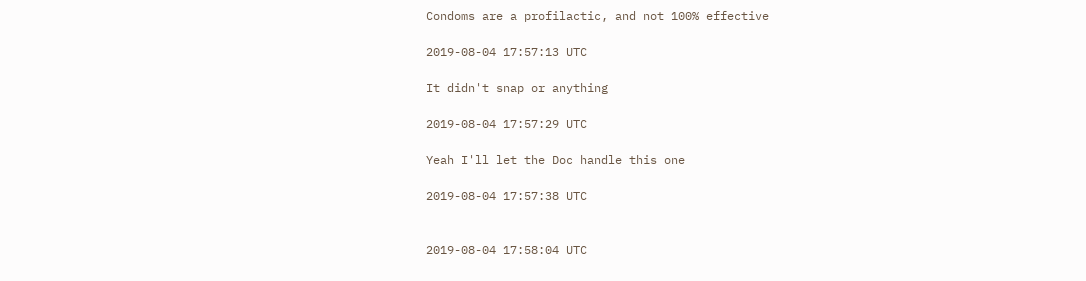Condoms are a profilactic, and not 100% effective

2019-08-04 17:57:13 UTC

It didn't snap or anything

2019-08-04 17:57:29 UTC

Yeah I'll let the Doc handle this one

2019-08-04 17:57:38 UTC


2019-08-04 17:58:04 UTC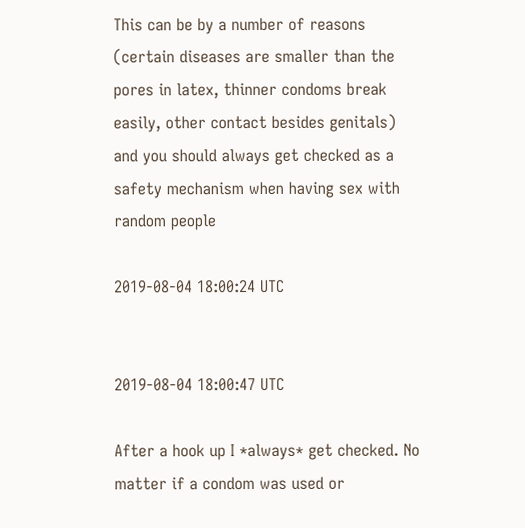This can be by a number of reasons (certain diseases are smaller than the pores in latex, thinner condoms break easily, other contact besides genitals) and you should always get checked as a safety mechanism when having sex with random people

2019-08-04 18:00:24 UTC


2019-08-04 18:00:47 UTC

After a hook up I *always* get checked. No matter if a condom was used or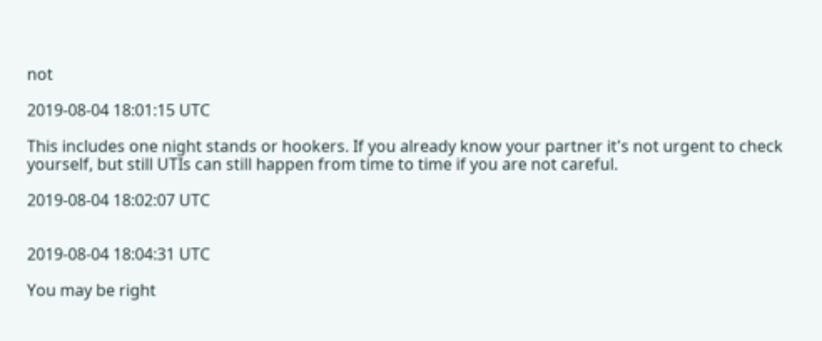not

2019-08-04 18:01:15 UTC

This includes one night stands or hookers. If you already know your partner it's not urgent to check yourself, but still UTIs can still happen from time to time if you are not careful.

2019-08-04 18:02:07 UTC


2019-08-04 18:04:31 UTC

You may be right